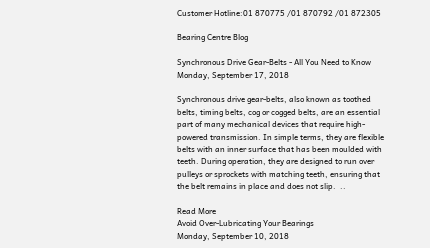Customer Hotline:01 870775 /01 870792 /01 872305

Bearing Centre Blog

Synchronous Drive Gear-Belts - All You Need to Know
Monday, September 17, 2018

Synchronous drive gear-belts, also known as toothed belts, timing belts, cog or cogged belts, are an essential part of many mechanical devices that require high-powered transmission. In simple terms, they are flexible belts with an inner surface that has been moulded with teeth. During operation, they are designed to run over pulleys or sprockets with matching teeth, ensuring that the belt remains in place and does not slip.  ..

Read More
Avoid Over-Lubricating Your Bearings
Monday, September 10, 2018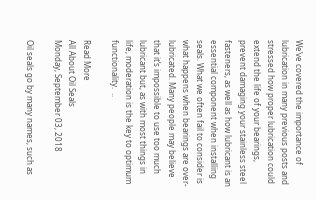We’ve covered the importance of lubrication in many previous posts and stressed how proper lubrication could extend the life of your bearings, prevent damaging your stainless steel fasteners, as well as how lubricant is an essential component when installing seals. What we often fail to consider is what happens when bearings are over-lubricated. Many people may believe that it’s impossible to use too much lubricant but, as with most things in life, moderation is the key to optimum functionality.  ..

Read More
All About Oil Seals
Monday, September 03, 2018

Oil seals go by many names, such as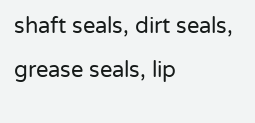shaft seals, dirt seals, grease seals, lip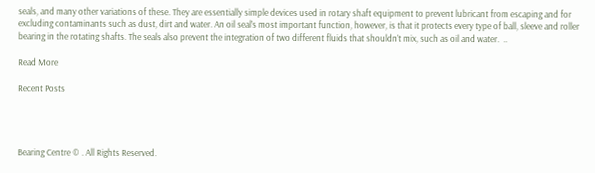seals, and many other variations of these. They are essentially simple devices used in rotary shaft equipment to prevent lubricant from escaping and for excluding contaminants such as dust, dirt and water. An oil seal’s most important function, however, is that it protects every type of ball, sleeve and roller bearing in the rotating shafts. The seals also prevent the integration of two different fluids that shouldn’t mix, such as oil and water.  ..

Read More

Recent Posts




Bearing Centre © . All Rights Reserved.